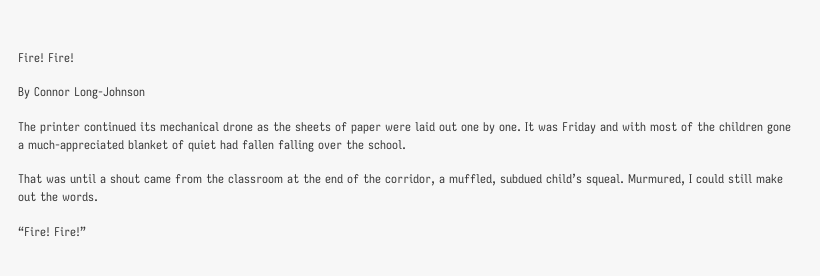Fire! Fire!

By Connor Long-Johnson

The printer continued its mechanical drone as the sheets of paper were laid out one by one. It was Friday and with most of the children gone a much-appreciated blanket of quiet had fallen falling over the school.

That was until a shout came from the classroom at the end of the corridor, a muffled, subdued child’s squeal. Murmured, I could still make out the words.

“Fire! Fire!”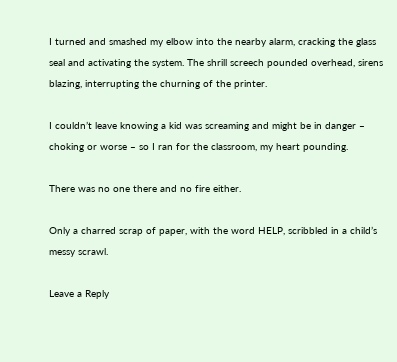I turned and smashed my elbow into the nearby alarm, cracking the glass seal and activating the system. The shrill screech pounded overhead, sirens blazing, interrupting the churning of the printer.

I couldn’t leave knowing a kid was screaming and might be in danger – choking or worse – so I ran for the classroom, my heart pounding.

There was no one there and no fire either.

Only a charred scrap of paper, with the word HELP, scribbled in a child’s messy scrawl.

Leave a Reply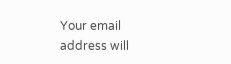Your email address will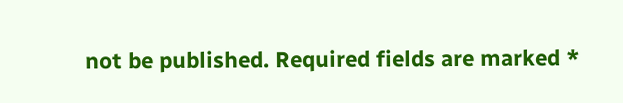not be published. Required fields are marked *